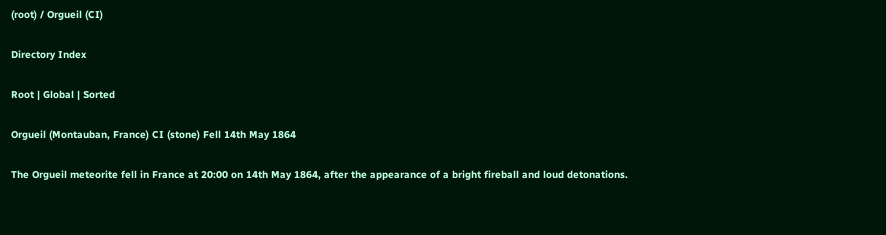(root) / Orgueil (CI)

Directory Index

Root | Global | Sorted

Orgueil (Montauban, France) CI (stone) Fell 14th May 1864

The Orgueil meteorite fell in France at 20:00 on 14th May 1864, after the appearance of a bright fireball and loud detonations.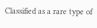Classified as a rare type of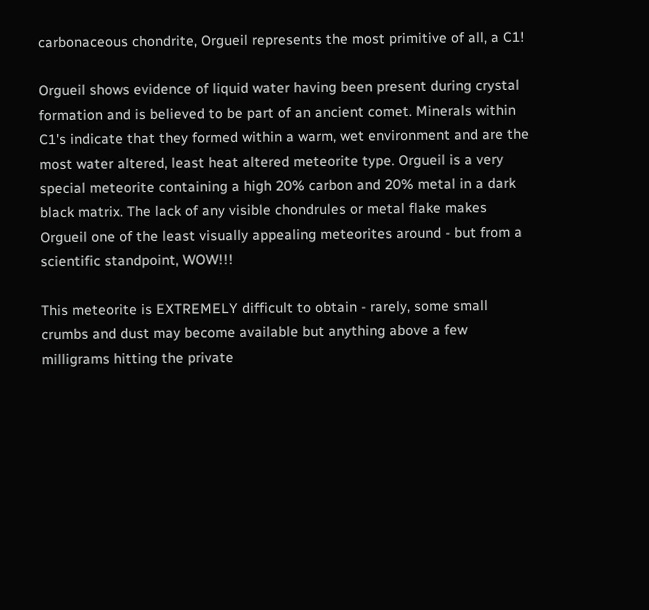carbonaceous chondrite, Orgueil represents the most primitive of all, a C1!

Orgueil shows evidence of liquid water having been present during crystal formation and is believed to be part of an ancient comet. Minerals within C1's indicate that they formed within a warm, wet environment and are the most water altered, least heat altered meteorite type. Orgueil is a very special meteorite containing a high 20% carbon and 20% metal in a dark black matrix. The lack of any visible chondrules or metal flake makes Orgueil one of the least visually appealing meteorites around - but from a scientific standpoint, WOW!!!

This meteorite is EXTREMELY difficult to obtain - rarely, some small crumbs and dust may become available but anything above a few milligrams hitting the private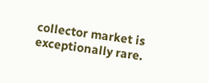collector market is exceptionally rare.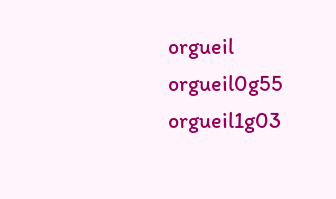orgueil orgueil0g55 orgueil1g03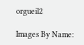orgueil2

Images By Name: